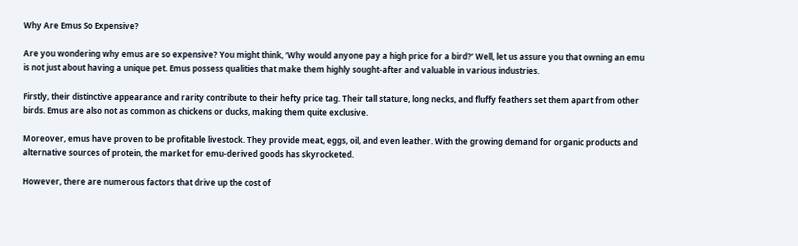Why Are Emus So Expensive?

Are you wondering why emus are so expensive? You might think, ‘Why would anyone pay a high price for a bird?’ Well, let us assure you that owning an emu is not just about having a unique pet. Emus possess qualities that make them highly sought-after and valuable in various industries.

Firstly, their distinctive appearance and rarity contribute to their hefty price tag. Their tall stature, long necks, and fluffy feathers set them apart from other birds. Emus are also not as common as chickens or ducks, making them quite exclusive.

Moreover, emus have proven to be profitable livestock. They provide meat, eggs, oil, and even leather. With the growing demand for organic products and alternative sources of protein, the market for emu-derived goods has skyrocketed.

However, there are numerous factors that drive up the cost of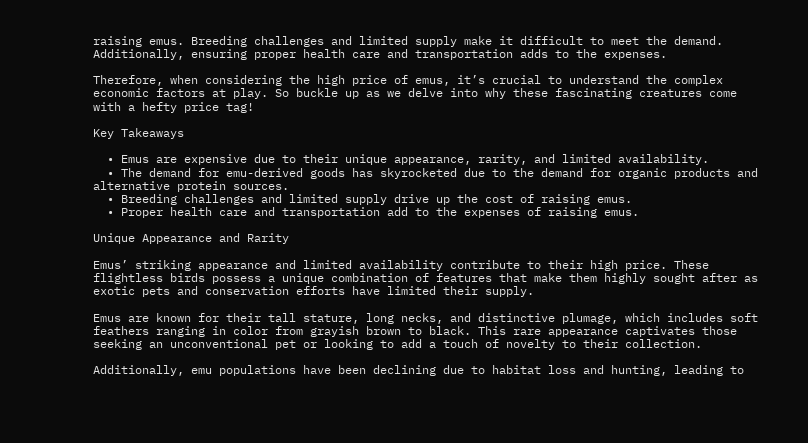raising emus. Breeding challenges and limited supply make it difficult to meet the demand. Additionally, ensuring proper health care and transportation adds to the expenses.

Therefore, when considering the high price of emus, it’s crucial to understand the complex economic factors at play. So buckle up as we delve into why these fascinating creatures come with a hefty price tag!

Key Takeaways

  • Emus are expensive due to their unique appearance, rarity, and limited availability.
  • The demand for emu-derived goods has skyrocketed due to the demand for organic products and alternative protein sources.
  • Breeding challenges and limited supply drive up the cost of raising emus.
  • Proper health care and transportation add to the expenses of raising emus.

Unique Appearance and Rarity

Emus’ striking appearance and limited availability contribute to their high price. These flightless birds possess a unique combination of features that make them highly sought after as exotic pets and conservation efforts have limited their supply.

Emus are known for their tall stature, long necks, and distinctive plumage, which includes soft feathers ranging in color from grayish brown to black. This rare appearance captivates those seeking an unconventional pet or looking to add a touch of novelty to their collection.

Additionally, emu populations have been declining due to habitat loss and hunting, leading to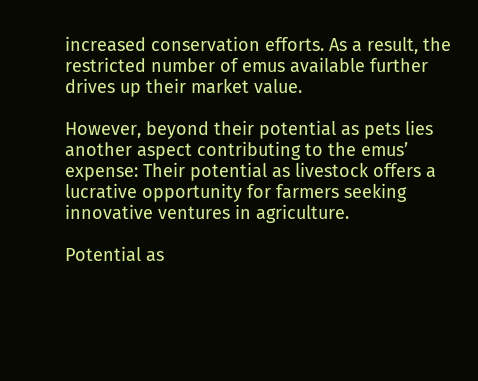increased conservation efforts. As a result, the restricted number of emus available further drives up their market value.

However, beyond their potential as pets lies another aspect contributing to the emus’ expense: Their potential as livestock offers a lucrative opportunity for farmers seeking innovative ventures in agriculture.

Potential as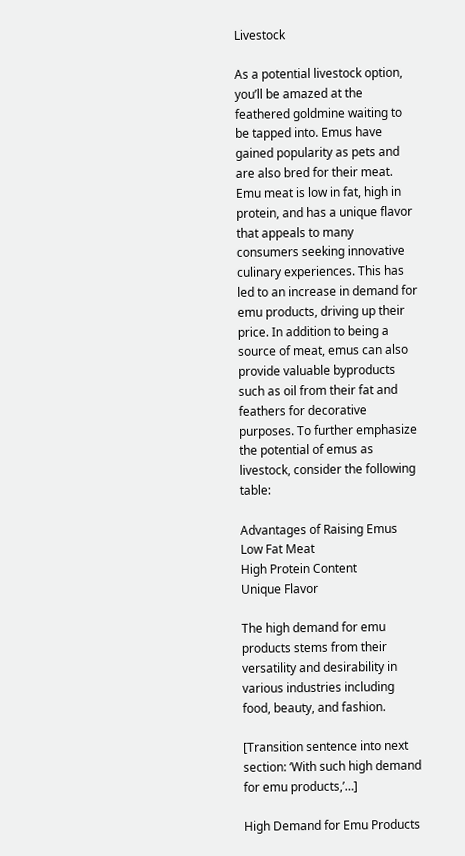Livestock

As a potential livestock option, you’ll be amazed at the feathered goldmine waiting to be tapped into. Emus have gained popularity as pets and are also bred for their meat. Emu meat is low in fat, high in protein, and has a unique flavor that appeals to many consumers seeking innovative culinary experiences. This has led to an increase in demand for emu products, driving up their price. In addition to being a source of meat, emus can also provide valuable byproducts such as oil from their fat and feathers for decorative purposes. To further emphasize the potential of emus as livestock, consider the following table:

Advantages of Raising Emus
Low Fat Meat
High Protein Content
Unique Flavor

The high demand for emu products stems from their versatility and desirability in various industries including food, beauty, and fashion.

[Transition sentence into next section: ‘With such high demand for emu products,’…]

High Demand for Emu Products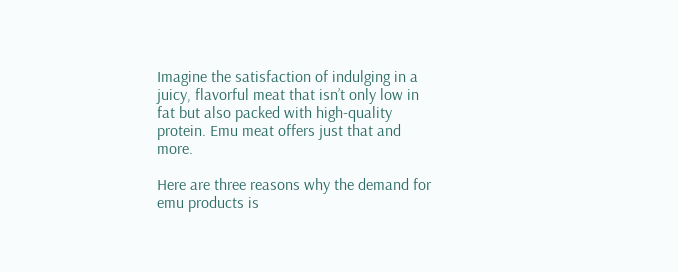Imagine the satisfaction of indulging in a juicy, flavorful meat that isn’t only low in fat but also packed with high-quality protein. Emu meat offers just that and more.

Here are three reasons why the demand for emu products is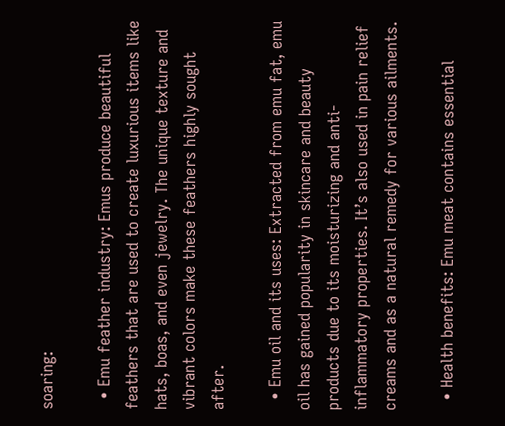soaring:

  • Emu feather industry: Emus produce beautiful feathers that are used to create luxurious items like hats, boas, and even jewelry. The unique texture and vibrant colors make these feathers highly sought after.

  • Emu oil and its uses: Extracted from emu fat, emu oil has gained popularity in skincare and beauty products due to its moisturizing and anti-inflammatory properties. It’s also used in pain relief creams and as a natural remedy for various ailments.

  • Health benefits: Emu meat contains essential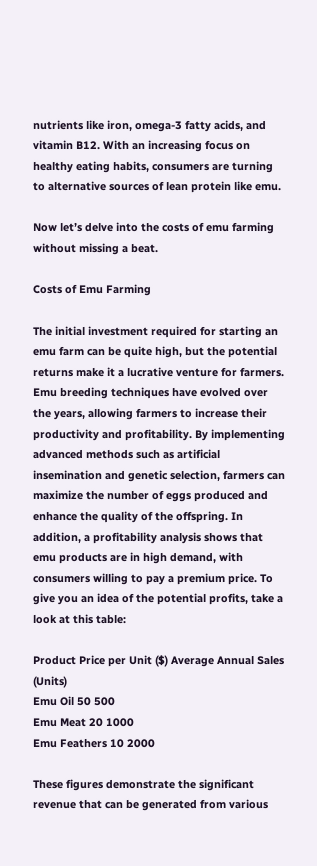nutrients like iron, omega-3 fatty acids, and vitamin B12. With an increasing focus on healthy eating habits, consumers are turning to alternative sources of lean protein like emu.

Now let’s delve into the costs of emu farming without missing a beat.

Costs of Emu Farming

The initial investment required for starting an emu farm can be quite high, but the potential returns make it a lucrative venture for farmers. Emu breeding techniques have evolved over the years, allowing farmers to increase their productivity and profitability. By implementing advanced methods such as artificial insemination and genetic selection, farmers can maximize the number of eggs produced and enhance the quality of the offspring. In addition, a profitability analysis shows that emu products are in high demand, with consumers willing to pay a premium price. To give you an idea of the potential profits, take a look at this table:

Product Price per Unit ($) Average Annual Sales (Units)
Emu Oil 50 500
Emu Meat 20 1000
Emu Feathers 10 2000

These figures demonstrate the significant revenue that can be generated from various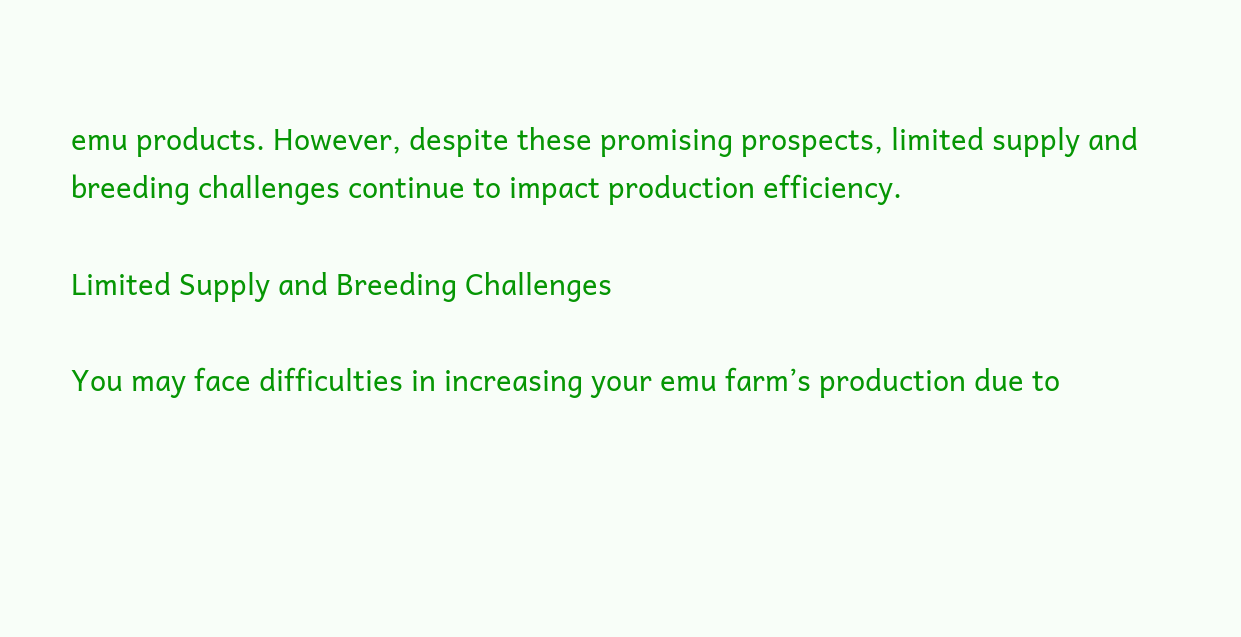emu products. However, despite these promising prospects, limited supply and breeding challenges continue to impact production efficiency.

Limited Supply and Breeding Challenges

You may face difficulties in increasing your emu farm’s production due to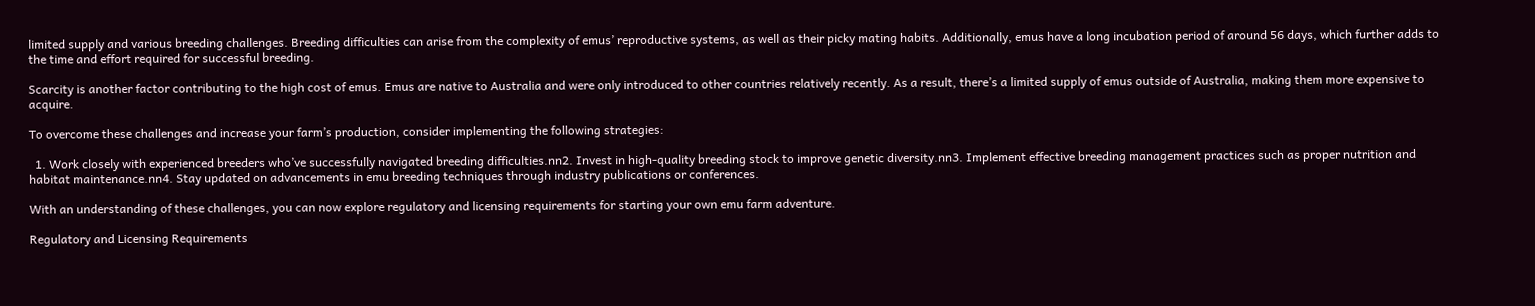limited supply and various breeding challenges. Breeding difficulties can arise from the complexity of emus’ reproductive systems, as well as their picky mating habits. Additionally, emus have a long incubation period of around 56 days, which further adds to the time and effort required for successful breeding.

Scarcity is another factor contributing to the high cost of emus. Emus are native to Australia and were only introduced to other countries relatively recently. As a result, there’s a limited supply of emus outside of Australia, making them more expensive to acquire.

To overcome these challenges and increase your farm’s production, consider implementing the following strategies:

  1. Work closely with experienced breeders who’ve successfully navigated breeding difficulties.nn2. Invest in high-quality breeding stock to improve genetic diversity.nn3. Implement effective breeding management practices such as proper nutrition and habitat maintenance.nn4. Stay updated on advancements in emu breeding techniques through industry publications or conferences.

With an understanding of these challenges, you can now explore regulatory and licensing requirements for starting your own emu farm adventure.

Regulatory and Licensing Requirements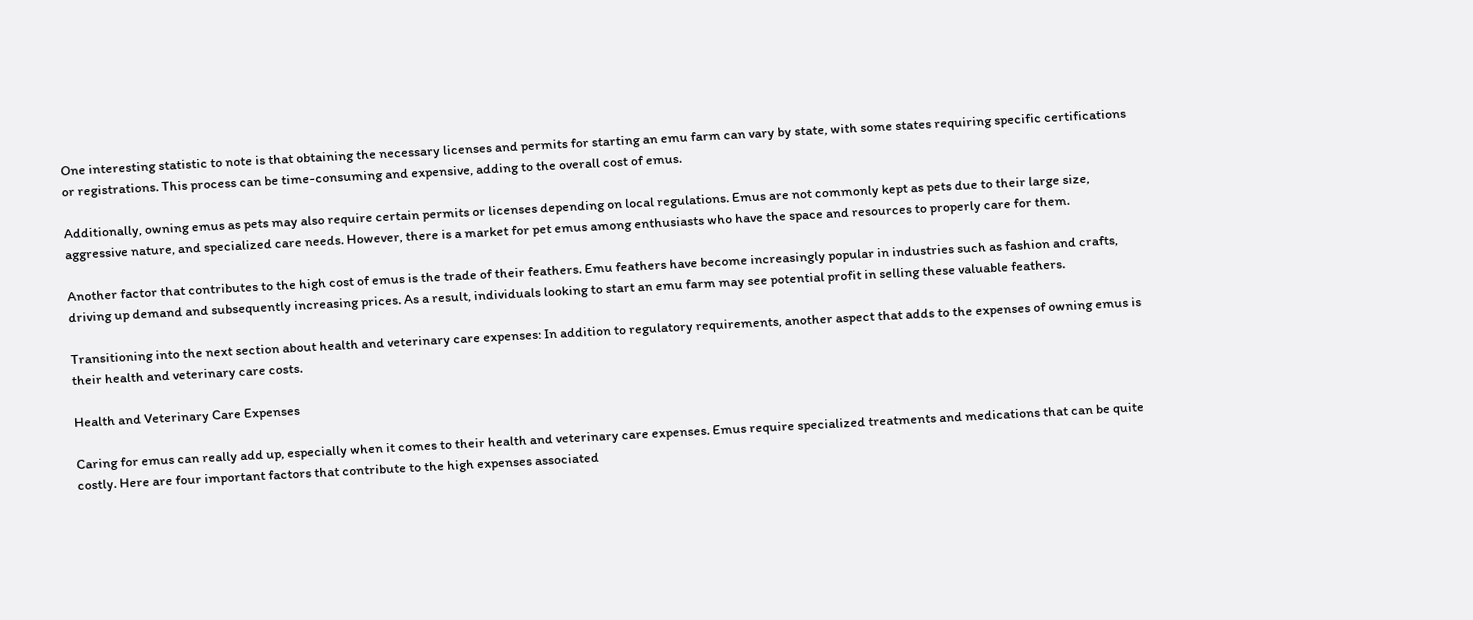One interesting statistic to note is that obtaining the necessary licenses and permits for starting an emu farm can vary by state, with some states requiring specific certifications or registrations. This process can be time-consuming and expensive, adding to the overall cost of emus.

Additionally, owning emus as pets may also require certain permits or licenses depending on local regulations. Emus are not commonly kept as pets due to their large size, aggressive nature, and specialized care needs. However, there is a market for pet emus among enthusiasts who have the space and resources to properly care for them.

Another factor that contributes to the high cost of emus is the trade of their feathers. Emu feathers have become increasingly popular in industries such as fashion and crafts, driving up demand and subsequently increasing prices. As a result, individuals looking to start an emu farm may see potential profit in selling these valuable feathers.

Transitioning into the next section about health and veterinary care expenses: In addition to regulatory requirements, another aspect that adds to the expenses of owning emus is their health and veterinary care costs.

Health and Veterinary Care Expenses

Caring for emus can really add up, especially when it comes to their health and veterinary care expenses. Emus require specialized treatments and medications that can be quite costly. Here are four important factors that contribute to the high expenses associated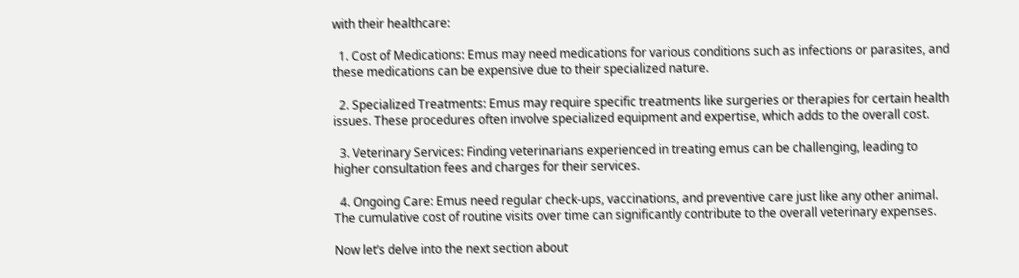with their healthcare:

  1. Cost of Medications: Emus may need medications for various conditions such as infections or parasites, and these medications can be expensive due to their specialized nature.

  2. Specialized Treatments: Emus may require specific treatments like surgeries or therapies for certain health issues. These procedures often involve specialized equipment and expertise, which adds to the overall cost.

  3. Veterinary Services: Finding veterinarians experienced in treating emus can be challenging, leading to higher consultation fees and charges for their services.

  4. Ongoing Care: Emus need regular check-ups, vaccinations, and preventive care just like any other animal. The cumulative cost of routine visits over time can significantly contribute to the overall veterinary expenses.

Now let’s delve into the next section about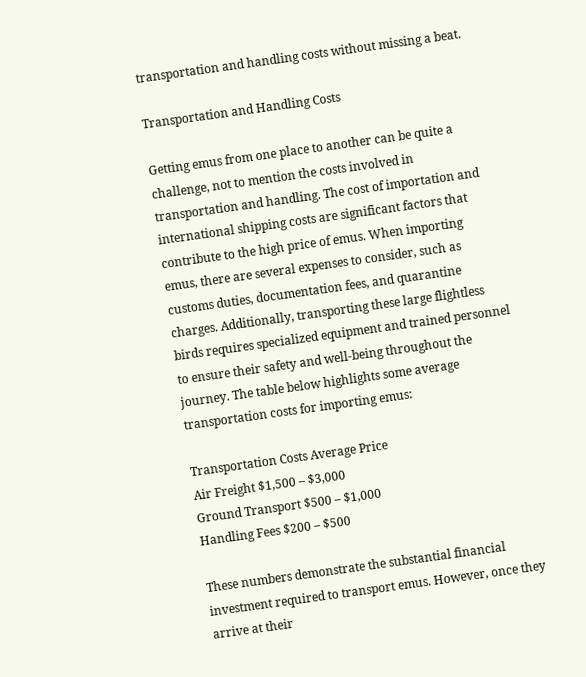transportation and handling costs without missing a beat.

Transportation and Handling Costs

Getting emus from one place to another can be quite a challenge, not to mention the costs involved in transportation and handling. The cost of importation and international shipping costs are significant factors that contribute to the high price of emus. When importing emus, there are several expenses to consider, such as customs duties, documentation fees, and quarantine charges. Additionally, transporting these large flightless birds requires specialized equipment and trained personnel to ensure their safety and well-being throughout the journey. The table below highlights some average transportation costs for importing emus:

Transportation Costs Average Price
Air Freight $1,500 – $3,000
Ground Transport $500 – $1,000
Handling Fees $200 – $500

These numbers demonstrate the substantial financial investment required to transport emus. However, once they arrive at their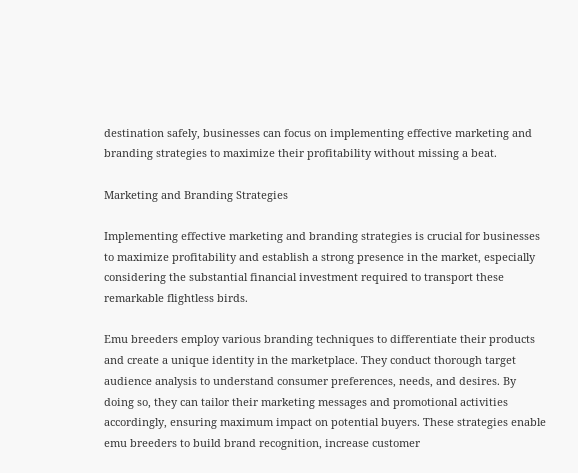destination safely, businesses can focus on implementing effective marketing and branding strategies to maximize their profitability without missing a beat.

Marketing and Branding Strategies

Implementing effective marketing and branding strategies is crucial for businesses to maximize profitability and establish a strong presence in the market, especially considering the substantial financial investment required to transport these remarkable flightless birds.

Emu breeders employ various branding techniques to differentiate their products and create a unique identity in the marketplace. They conduct thorough target audience analysis to understand consumer preferences, needs, and desires. By doing so, they can tailor their marketing messages and promotional activities accordingly, ensuring maximum impact on potential buyers. These strategies enable emu breeders to build brand recognition, increase customer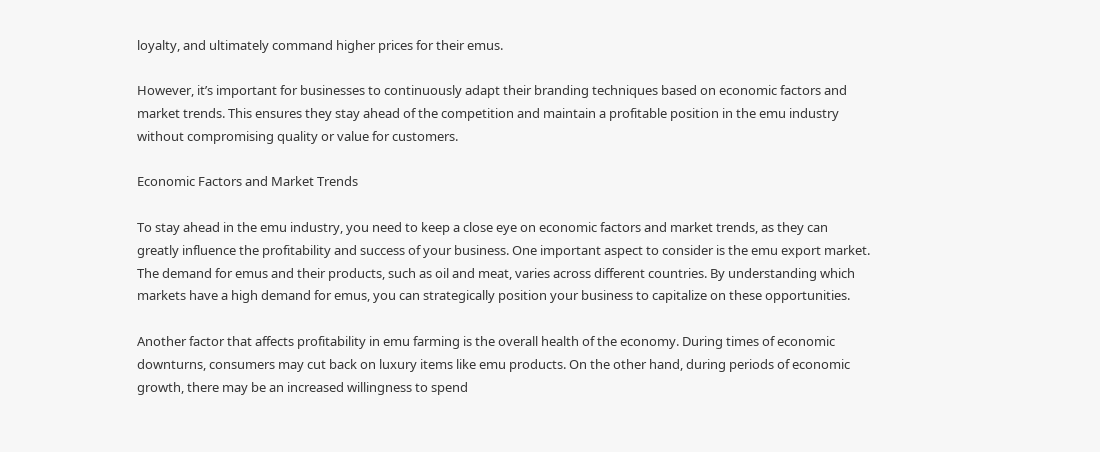loyalty, and ultimately command higher prices for their emus.

However, it’s important for businesses to continuously adapt their branding techniques based on economic factors and market trends. This ensures they stay ahead of the competition and maintain a profitable position in the emu industry without compromising quality or value for customers.

Economic Factors and Market Trends

To stay ahead in the emu industry, you need to keep a close eye on economic factors and market trends, as they can greatly influence the profitability and success of your business. One important aspect to consider is the emu export market. The demand for emus and their products, such as oil and meat, varies across different countries. By understanding which markets have a high demand for emus, you can strategically position your business to capitalize on these opportunities.

Another factor that affects profitability in emu farming is the overall health of the economy. During times of economic downturns, consumers may cut back on luxury items like emu products. On the other hand, during periods of economic growth, there may be an increased willingness to spend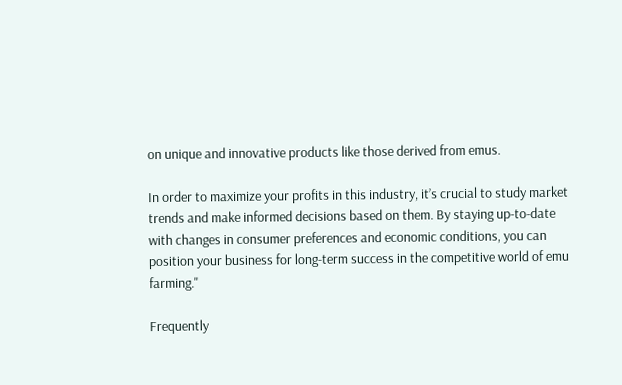on unique and innovative products like those derived from emus.

In order to maximize your profits in this industry, it’s crucial to study market trends and make informed decisions based on them. By staying up-to-date with changes in consumer preferences and economic conditions, you can position your business for long-term success in the competitive world of emu farming."

Frequently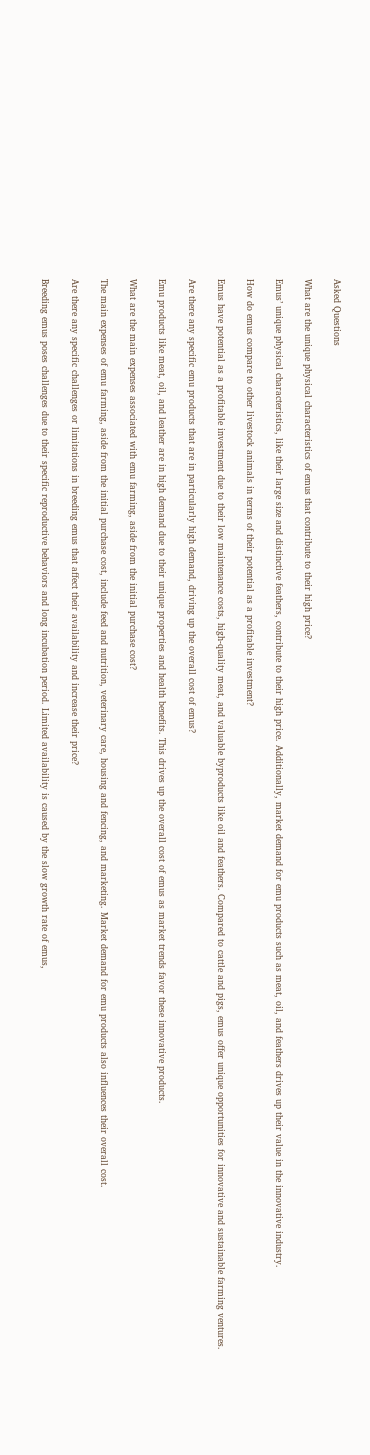Asked Questions

What are the unique physical characteristics of emus that contribute to their high price?

Emus’ unique physical characteristics, like their large size and distinctive feathers, contribute to their high price. Additionally, market demand for emu products such as meat, oil, and feathers drives up their value in the innovative industry.

How do emus compare to other livestock animals in terms of their potential as a profitable investment?

Emus have potential as a profitable investment due to their low maintenance costs, high-quality meat, and valuable byproducts like oil and feathers. Compared to cattle and pigs, emus offer unique opportunities for innovative and sustainable farming ventures.

Are there any specific emu products that are in particularly high demand, driving up the overall cost of emus?

Emu products like meat, oil, and leather are in high demand due to their unique properties and health benefits. This drives up the overall cost of emus as market trends favor these innovative products.

What are the main expenses associated with emu farming, aside from the initial purchase cost?

The main expenses of emu farming, aside from the initial purchase cost, include feed and nutrition, veterinary care, housing and fencing, and marketing. Market demand for emu products also influences their overall cost.

Are there any specific challenges or limitations in breeding emus that affect their availability and increase their price?

Breeding emus poses challenges due to their specific reproductive behaviors and long incubation period. Limited availability is caused by the slow growth rate of emus,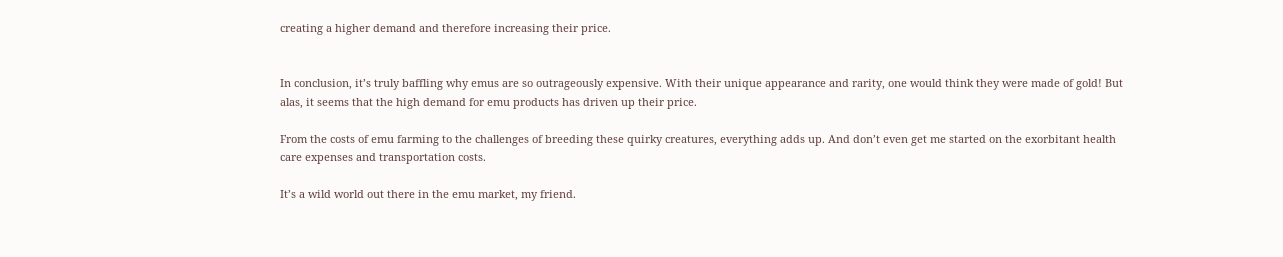creating a higher demand and therefore increasing their price.


In conclusion, it’s truly baffling why emus are so outrageously expensive. With their unique appearance and rarity, one would think they were made of gold! But alas, it seems that the high demand for emu products has driven up their price.

From the costs of emu farming to the challenges of breeding these quirky creatures, everything adds up. And don’t even get me started on the exorbitant health care expenses and transportation costs.

It’s a wild world out there in the emu market, my friend.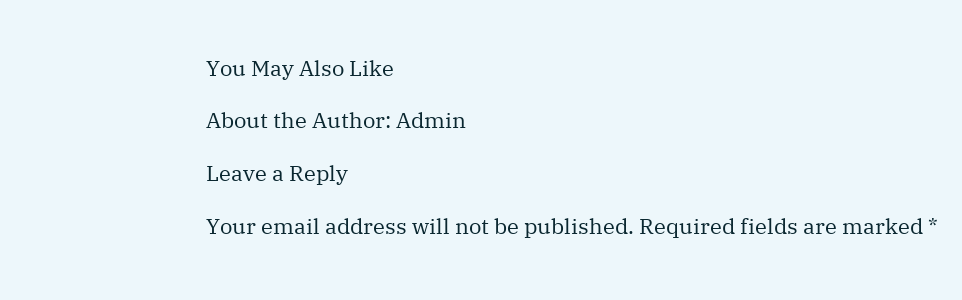You May Also Like

About the Author: Admin

Leave a Reply

Your email address will not be published. Required fields are marked *